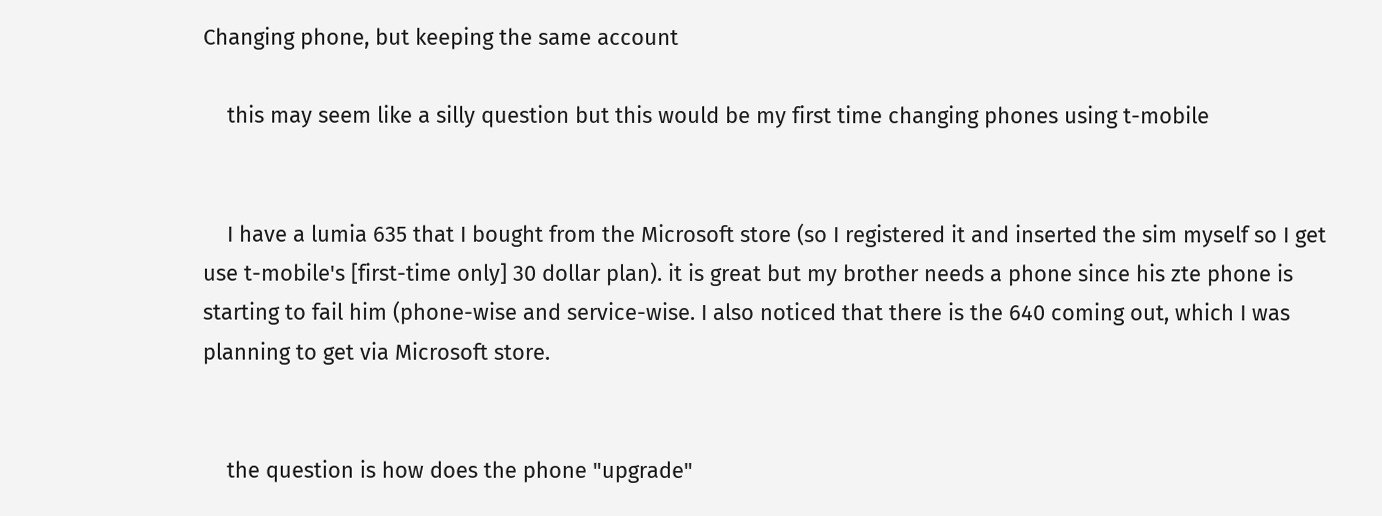Changing phone, but keeping the same account

    this may seem like a silly question but this would be my first time changing phones using t-mobile


    I have a lumia 635 that I bought from the Microsoft store (so I registered it and inserted the sim myself so I get use t-mobile's [first-time only] 30 dollar plan). it is great but my brother needs a phone since his zte phone is starting to fail him (phone-wise and service-wise. I also noticed that there is the 640 coming out, which I was planning to get via Microsoft store.


    the question is how does the phone "upgrade"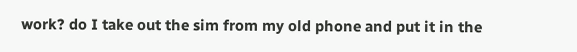work? do I take out the sim from my old phone and put it in the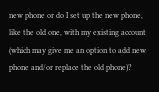new phone or do I set up the new phone, like the old one, with my existing account (which may give me an option to add new phone and/or replace the old phone)?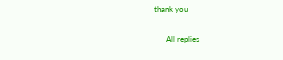thank you

      All replies